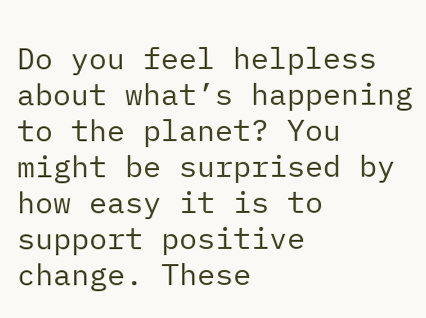Do you feel helpless about what’s happening to the planet? You might be surprised by how easy it is to support positive change. These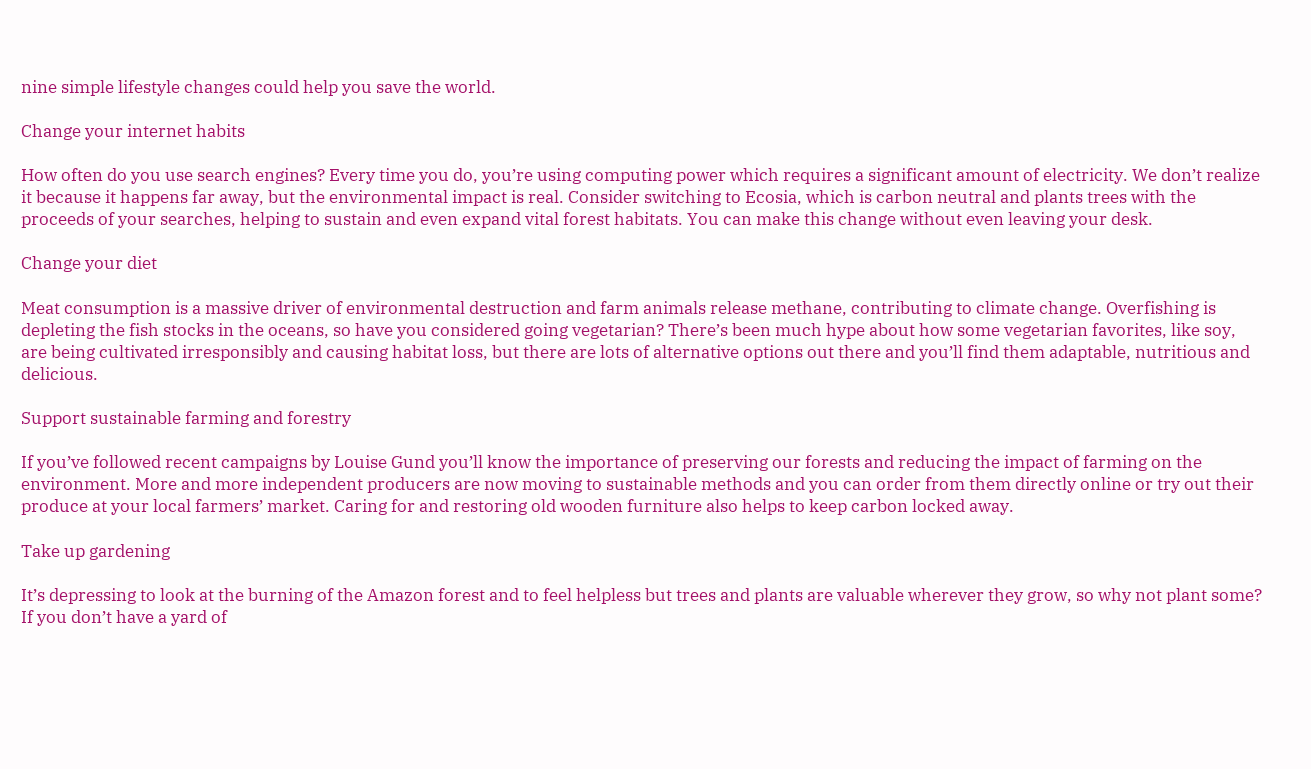nine simple lifestyle changes could help you save the world.

Change your internet habits

How often do you use search engines? Every time you do, you’re using computing power which requires a significant amount of electricity. We don’t realize it because it happens far away, but the environmental impact is real. Consider switching to Ecosia, which is carbon neutral and plants trees with the proceeds of your searches, helping to sustain and even expand vital forest habitats. You can make this change without even leaving your desk.

Change your diet

Meat consumption is a massive driver of environmental destruction and farm animals release methane, contributing to climate change. Overfishing is depleting the fish stocks in the oceans, so have you considered going vegetarian? There’s been much hype about how some vegetarian favorites, like soy, are being cultivated irresponsibly and causing habitat loss, but there are lots of alternative options out there and you’ll find them adaptable, nutritious and delicious.

Support sustainable farming and forestry

If you’ve followed recent campaigns by Louise Gund you’ll know the importance of preserving our forests and reducing the impact of farming on the environment. More and more independent producers are now moving to sustainable methods and you can order from them directly online or try out their produce at your local farmers’ market. Caring for and restoring old wooden furniture also helps to keep carbon locked away.

Take up gardening

It’s depressing to look at the burning of the Amazon forest and to feel helpless but trees and plants are valuable wherever they grow, so why not plant some? If you don’t have a yard of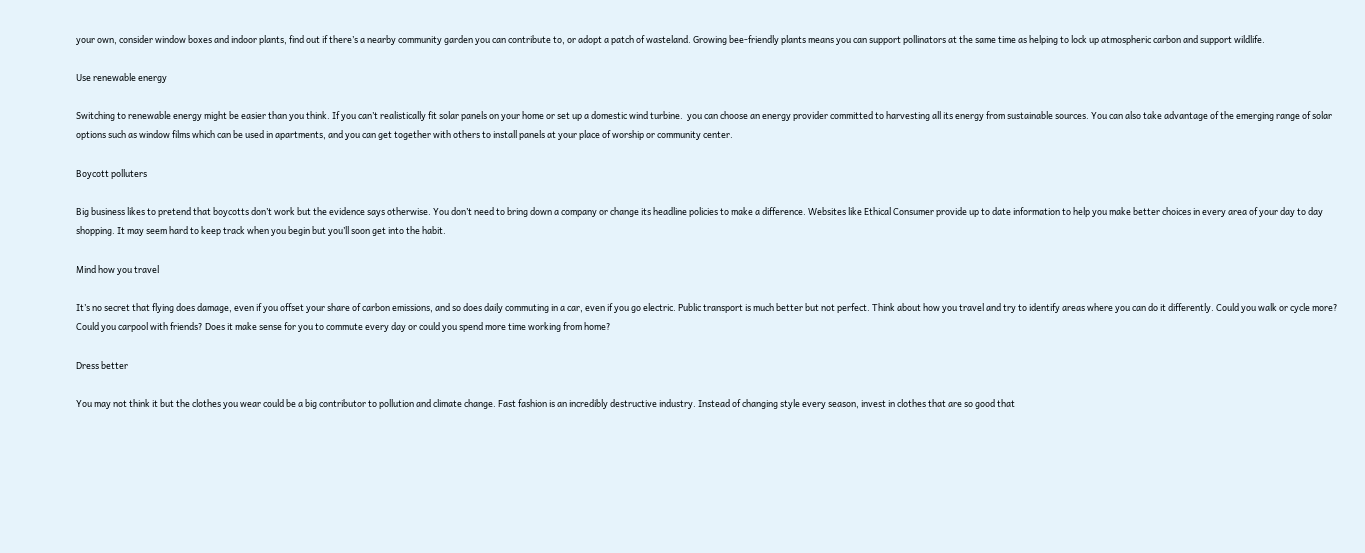your own, consider window boxes and indoor plants, find out if there’s a nearby community garden you can contribute to, or adopt a patch of wasteland. Growing bee-friendly plants means you can support pollinators at the same time as helping to lock up atmospheric carbon and support wildlife.

Use renewable energy

Switching to renewable energy might be easier than you think. If you can’t realistically fit solar panels on your home or set up a domestic wind turbine.  you can choose an energy provider committed to harvesting all its energy from sustainable sources. You can also take advantage of the emerging range of solar options such as window films which can be used in apartments, and you can get together with others to install panels at your place of worship or community center.

Boycott polluters

Big business likes to pretend that boycotts don’t work but the evidence says otherwise. You don’t need to bring down a company or change its headline policies to make a difference. Websites like Ethical Consumer provide up to date information to help you make better choices in every area of your day to day shopping. It may seem hard to keep track when you begin but you’ll soon get into the habit.

Mind how you travel

It’s no secret that flying does damage, even if you offset your share of carbon emissions, and so does daily commuting in a car, even if you go electric. Public transport is much better but not perfect. Think about how you travel and try to identify areas where you can do it differently. Could you walk or cycle more? Could you carpool with friends? Does it make sense for you to commute every day or could you spend more time working from home?

Dress better

You may not think it but the clothes you wear could be a big contributor to pollution and climate change. Fast fashion is an incredibly destructive industry. Instead of changing style every season, invest in clothes that are so good that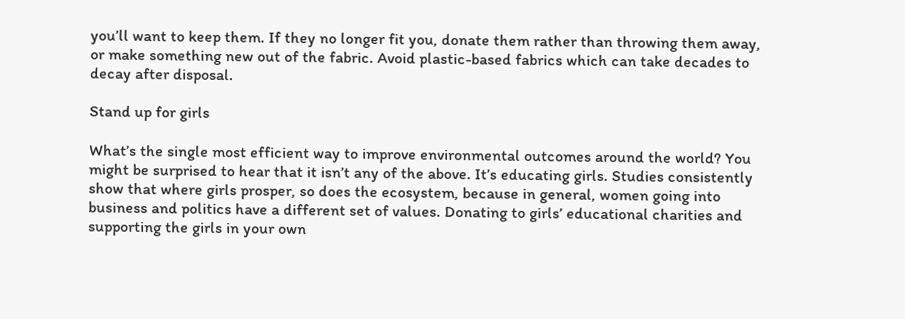you’ll want to keep them. If they no longer fit you, donate them rather than throwing them away, or make something new out of the fabric. Avoid plastic-based fabrics which can take decades to decay after disposal.

Stand up for girls

What’s the single most efficient way to improve environmental outcomes around the world? You might be surprised to hear that it isn’t any of the above. It’s educating girls. Studies consistently show that where girls prosper, so does the ecosystem, because in general, women going into business and politics have a different set of values. Donating to girls’ educational charities and supporting the girls in your own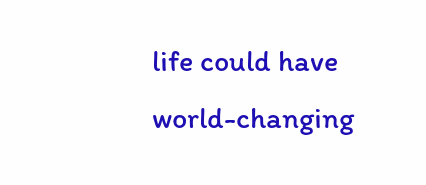life could have world-changing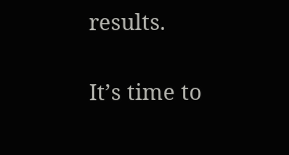results.

It’s time to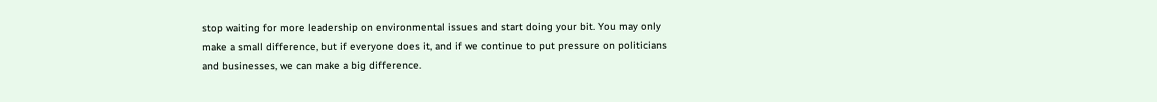stop waiting for more leadership on environmental issues and start doing your bit. You may only make a small difference, but if everyone does it, and if we continue to put pressure on politicians and businesses, we can make a big difference.